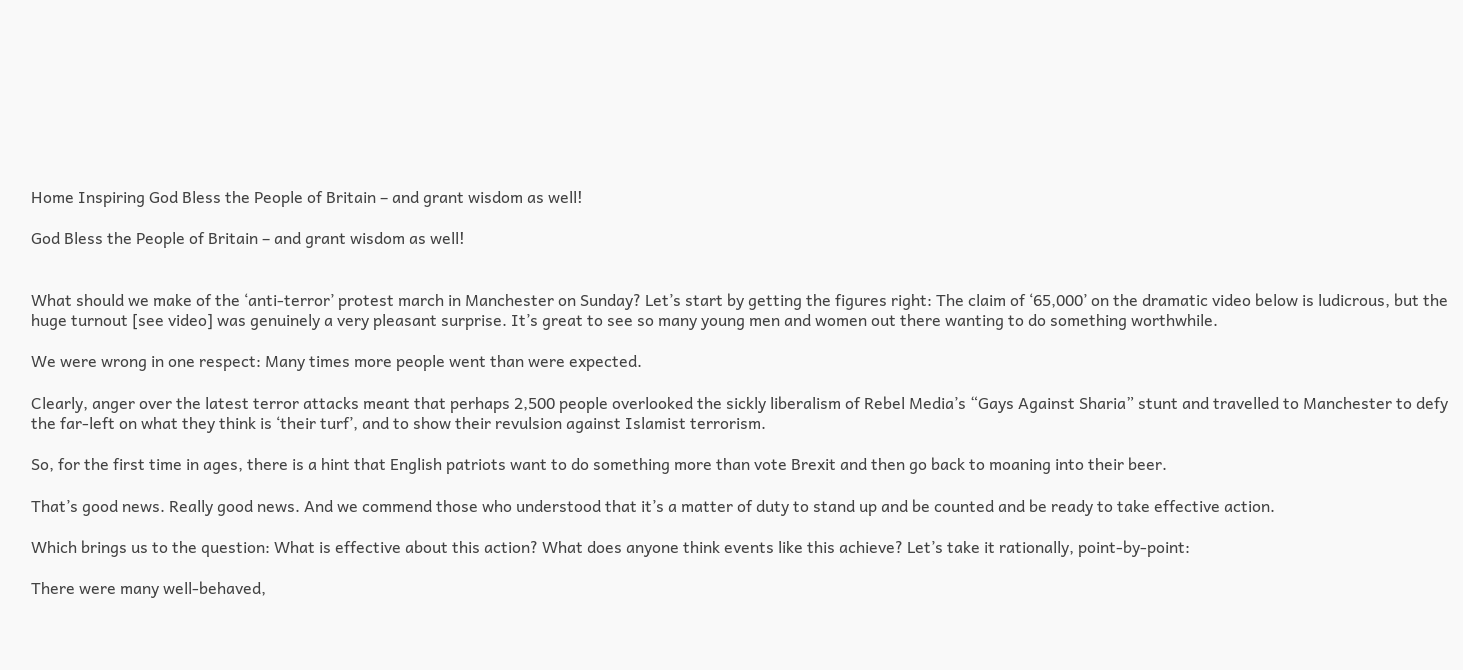Home Inspiring God Bless the People of Britain – and grant wisdom as well!

God Bless the People of Britain – and grant wisdom as well!


What should we make of the ‘anti-terror’ protest march in Manchester on Sunday? Let’s start by getting the figures right: The claim of ‘65,000’ on the dramatic video below is ludicrous, but the huge turnout [see video] was genuinely a very pleasant surprise. It’s great to see so many young men and women out there wanting to do something worthwhile.

We were wrong in one respect: Many times more people went than were expected.

Clearly, anger over the latest terror attacks meant that perhaps 2,500 people overlooked the sickly liberalism of Rebel Media’s “Gays Against Sharia” stunt and travelled to Manchester to defy the far-left on what they think is ‘their turf’, and to show their revulsion against Islamist terrorism.

So, for the first time in ages, there is a hint that English patriots want to do something more than vote Brexit and then go back to moaning into their beer.

That’s good news. Really good news. And we commend those who understood that it’s a matter of duty to stand up and be counted and be ready to take effective action.

Which brings us to the question: What is effective about this action? What does anyone think events like this achieve? Let’s take it rationally, point-by-point:

There were many well-behaved,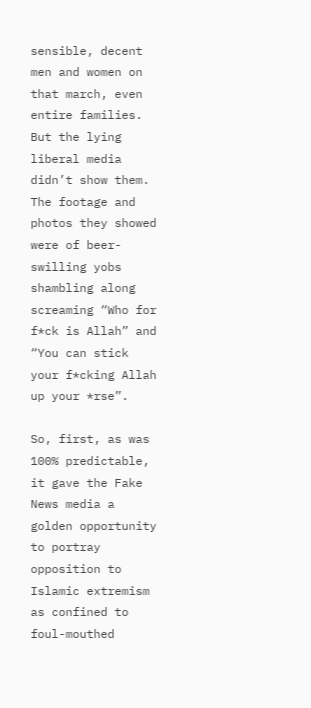sensible, decent men and women on that march, even entire families. But the lying liberal media didn’t show them. The footage and photos they showed were of beer-swilling yobs shambling along screaming “Who for f*ck is Allah” and “You can stick your f*cking Allah up your *rse”.

So, first, as was 100% predictable, it gave the Fake News media a golden opportunity to portray opposition to Islamic extremism as confined to foul-mouthed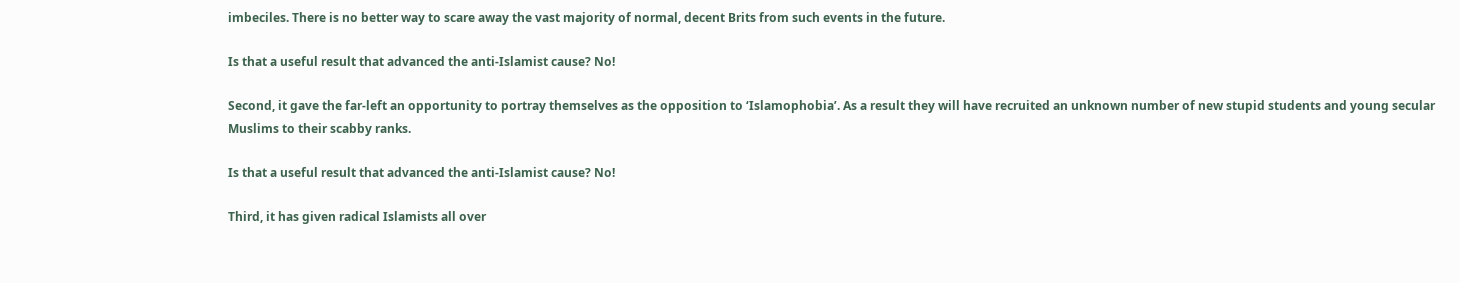imbeciles. There is no better way to scare away the vast majority of normal, decent Brits from such events in the future.

Is that a useful result that advanced the anti-Islamist cause? No!

Second, it gave the far-left an opportunity to portray themselves as the opposition to ‘Islamophobia’. As a result they will have recruited an unknown number of new stupid students and young secular Muslims to their scabby ranks.

Is that a useful result that advanced the anti-Islamist cause? No!

Third, it has given radical Islamists all over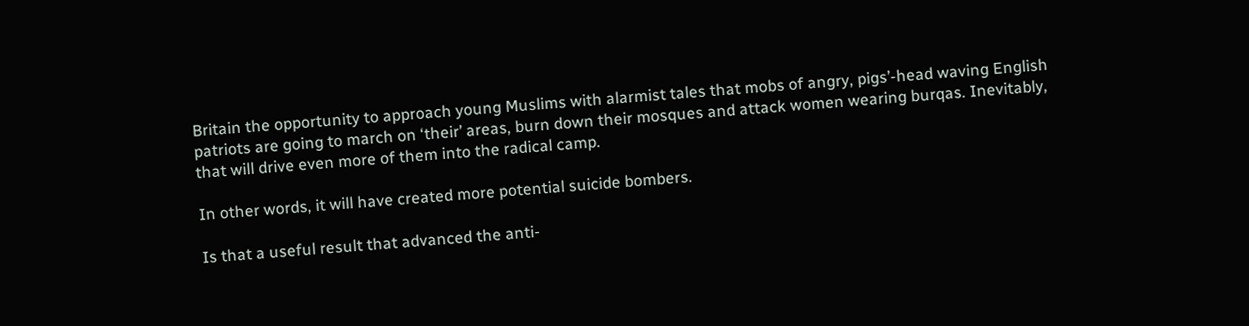Britain the opportunity to approach young Muslims with alarmist tales that mobs of angry, pigs’-head waving English patriots are going to march on ‘their’ areas, burn down their mosques and attack women wearing burqas. Inevitably, that will drive even more of them into the radical camp.

In other words, it will have created more potential suicide bombers.

Is that a useful result that advanced the anti-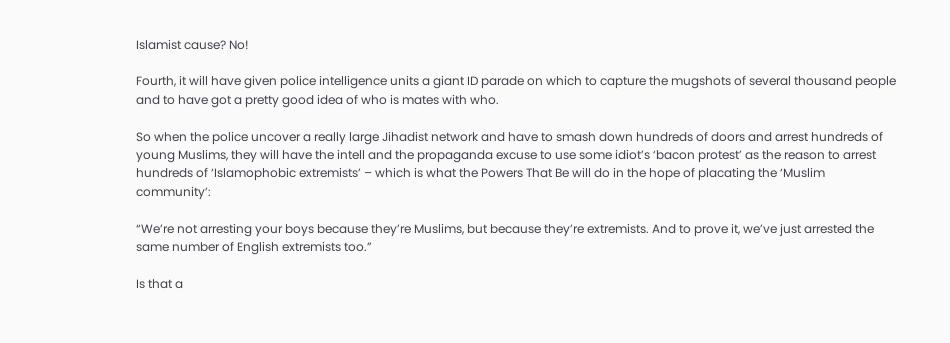Islamist cause? No!

Fourth, it will have given police intelligence units a giant ID parade on which to capture the mugshots of several thousand people and to have got a pretty good idea of who is mates with who.

So when the police uncover a really large Jihadist network and have to smash down hundreds of doors and arrest hundreds of young Muslims, they will have the intell and the propaganda excuse to use some idiot’s ‘bacon protest’ as the reason to arrest hundreds of ‘Islamophobic extremists’ – which is what the Powers That Be will do in the hope of placating the ‘Muslim community’:

“We’re not arresting your boys because they’re Muslims, but because they’re extremists. And to prove it, we’ve just arrested the same number of English extremists too.”

Is that a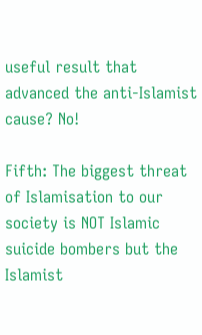useful result that advanced the anti-Islamist cause? No!

Fifth: The biggest threat of Islamisation to our society is NOT Islamic suicide bombers but the Islamist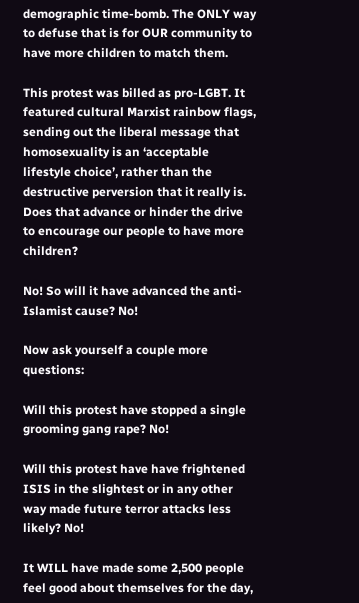demographic time-bomb. The ONLY way to defuse that is for OUR community to have more children to match them.

This protest was billed as pro-LGBT. It featured cultural Marxist rainbow flags, sending out the liberal message that homosexuality is an ‘acceptable lifestyle choice’, rather than the destructive perversion that it really is. Does that advance or hinder the drive to encourage our people to have more children?

No! So will it have advanced the anti-Islamist cause? No!

Now ask yourself a couple more questions:

Will this protest have stopped a single grooming gang rape? No!

Will this protest have have frightened ISIS in the slightest or in any other way made future terror attacks less likely? No!

It WILL have made some 2,500 people feel good about themselves for the day,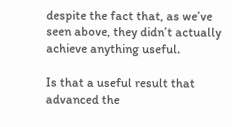despite the fact that, as we’ve seen above, they didn’t actually achieve anything useful.

Is that a useful result that advanced the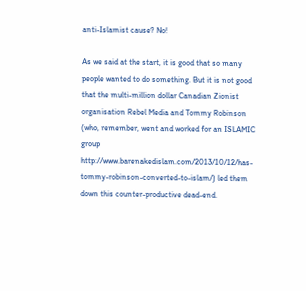anti-Islamist cause? No!

As we said at the start, it is good that so many people wanted to do something. But it is not good that the multi-million dollar Canadian Zionist organisation Rebel Media and Tommy Robinson (who, remember, went and worked for an ISLAMIC group http://www.barenakedislam.com/2013/10/12/has-tommy-robinson-converted-to-islam/) led them down this counter-productive dead-end.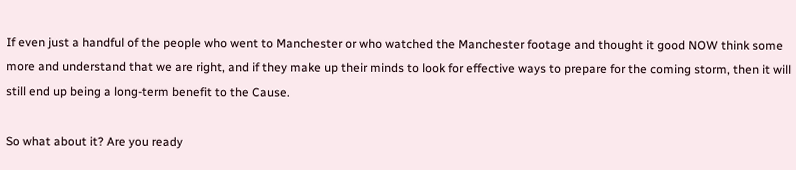If even just a handful of the people who went to Manchester or who watched the Manchester footage and thought it good NOW think some more and understand that we are right, and if they make up their minds to look for effective ways to prepare for the coming storm, then it will still end up being a long-term benefit to the Cause.

So what about it? Are you ready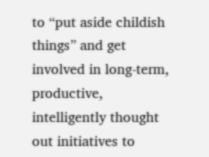to “put aside childish things” and get involved in long-term, productive, intelligently thought out initiatives to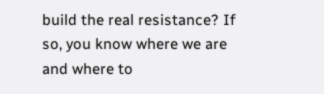build the real resistance? If so, you know where we are and where to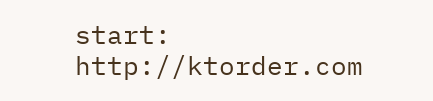start: http://ktorder.com